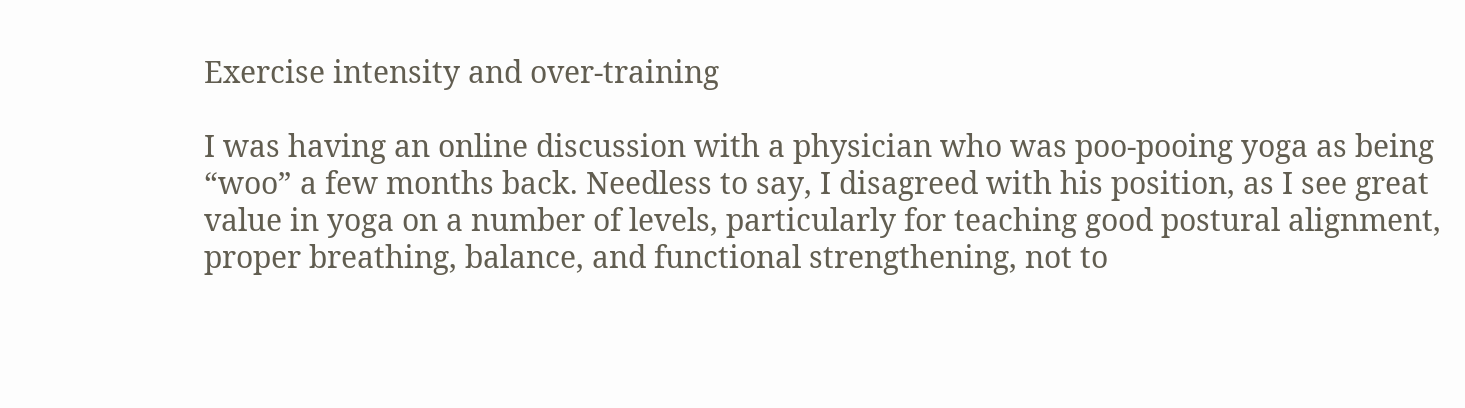Exercise intensity and over-training

I was having an online discussion with a physician who was poo-pooing yoga as being “woo” a few months back. Needless to say, I disagreed with his position, as I see great value in yoga on a number of levels, particularly for teaching good postural alignment, proper breathing, balance, and functional strengthening, not to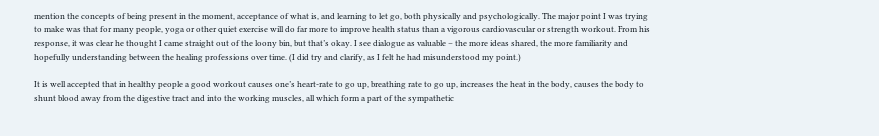mention the concepts of being present in the moment, acceptance of what is, and learning to let go, both physically and psychologically. The major point I was trying to make was that for many people, yoga or other quiet exercise will do far more to improve health status than a vigorous cardiovascular or strength workout. From his response, it was clear he thought I came straight out of the loony bin, but that’s okay. I see dialogue as valuable – the more ideas shared, the more familiarity and hopefully understanding between the healing professions over time. (I did try and clarify, as I felt he had misunderstood my point.)

It is well accepted that in healthy people a good workout causes one’s heart-rate to go up, breathing rate to go up, increases the heat in the body, causes the body to shunt blood away from the digestive tract and into the working muscles, all which form a part of the sympathetic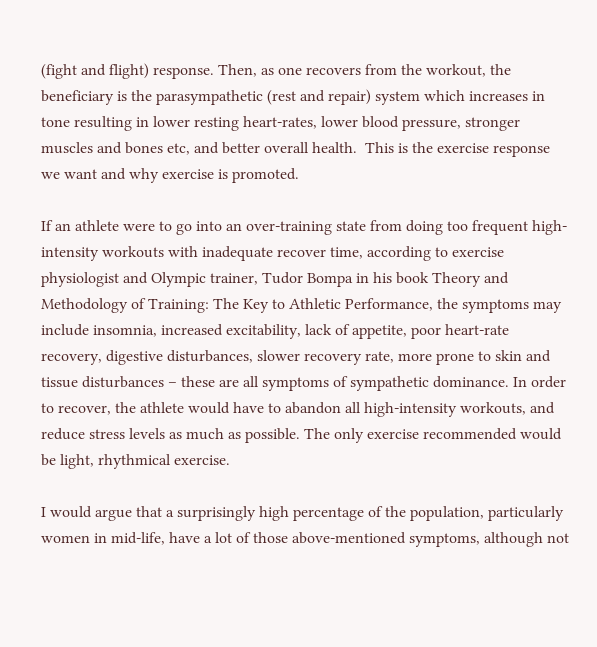(fight and flight) response. Then, as one recovers from the workout, the beneficiary is the parasympathetic (rest and repair) system which increases in tone resulting in lower resting heart-rates, lower blood pressure, stronger muscles and bones etc, and better overall health.  This is the exercise response we want and why exercise is promoted.

If an athlete were to go into an over-training state from doing too frequent high-intensity workouts with inadequate recover time, according to exercise physiologist and Olympic trainer, Tudor Bompa in his book Theory and Methodology of Training: The Key to Athletic Performance, the symptoms may include insomnia, increased excitability, lack of appetite, poor heart-rate recovery, digestive disturbances, slower recovery rate, more prone to skin and tissue disturbances – these are all symptoms of sympathetic dominance. In order to recover, the athlete would have to abandon all high-intensity workouts, and reduce stress levels as much as possible. The only exercise recommended would be light, rhythmical exercise.

I would argue that a surprisingly high percentage of the population, particularly women in mid-life, have a lot of those above-mentioned symptoms, although not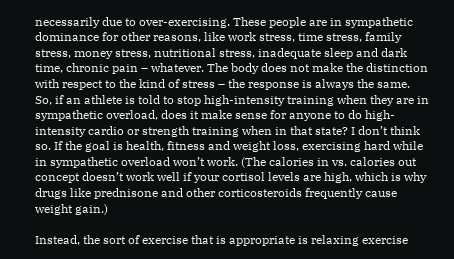necessarily due to over-exercising. These people are in sympathetic dominance for other reasons, like work stress, time stress, family stress, money stress, nutritional stress, inadequate sleep and dark time, chronic pain – whatever. The body does not make the distinction with respect to the kind of stress – the response is always the same. So, if an athlete is told to stop high-intensity training when they are in sympathetic overload, does it make sense for anyone to do high-intensity cardio or strength training when in that state? I don’t think so. If the goal is health, fitness and weight loss, exercising hard while in sympathetic overload won’t work. (The calories in vs. calories out concept doesn’t work well if your cortisol levels are high, which is why drugs like prednisone and other corticosteroids frequently cause weight gain.)

Instead, the sort of exercise that is appropriate is relaxing exercise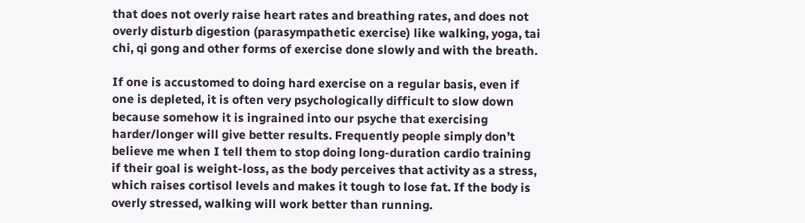that does not overly raise heart rates and breathing rates, and does not overly disturb digestion (parasympathetic exercise) like walking, yoga, tai chi, qi gong and other forms of exercise done slowly and with the breath.

If one is accustomed to doing hard exercise on a regular basis, even if one is depleted, it is often very psychologically difficult to slow down because somehow it is ingrained into our psyche that exercising harder/longer will give better results. Frequently people simply don’t believe me when I tell them to stop doing long-duration cardio training if their goal is weight-loss, as the body perceives that activity as a stress, which raises cortisol levels and makes it tough to lose fat. If the body is overly stressed, walking will work better than running.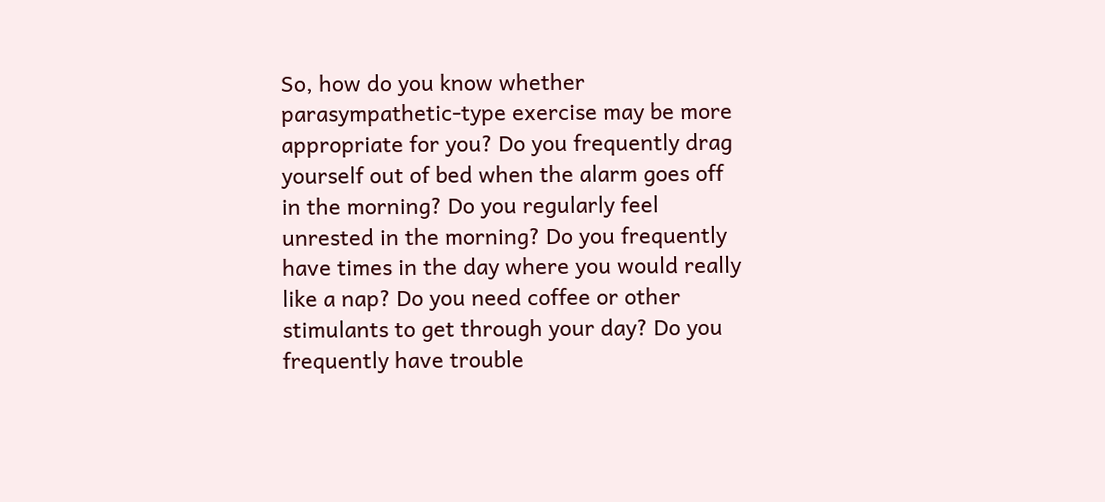So, how do you know whether parasympathetic-type exercise may be more appropriate for you? Do you frequently drag yourself out of bed when the alarm goes off in the morning? Do you regularly feel unrested in the morning? Do you frequently have times in the day where you would really like a nap? Do you need coffee or other stimulants to get through your day? Do you frequently have trouble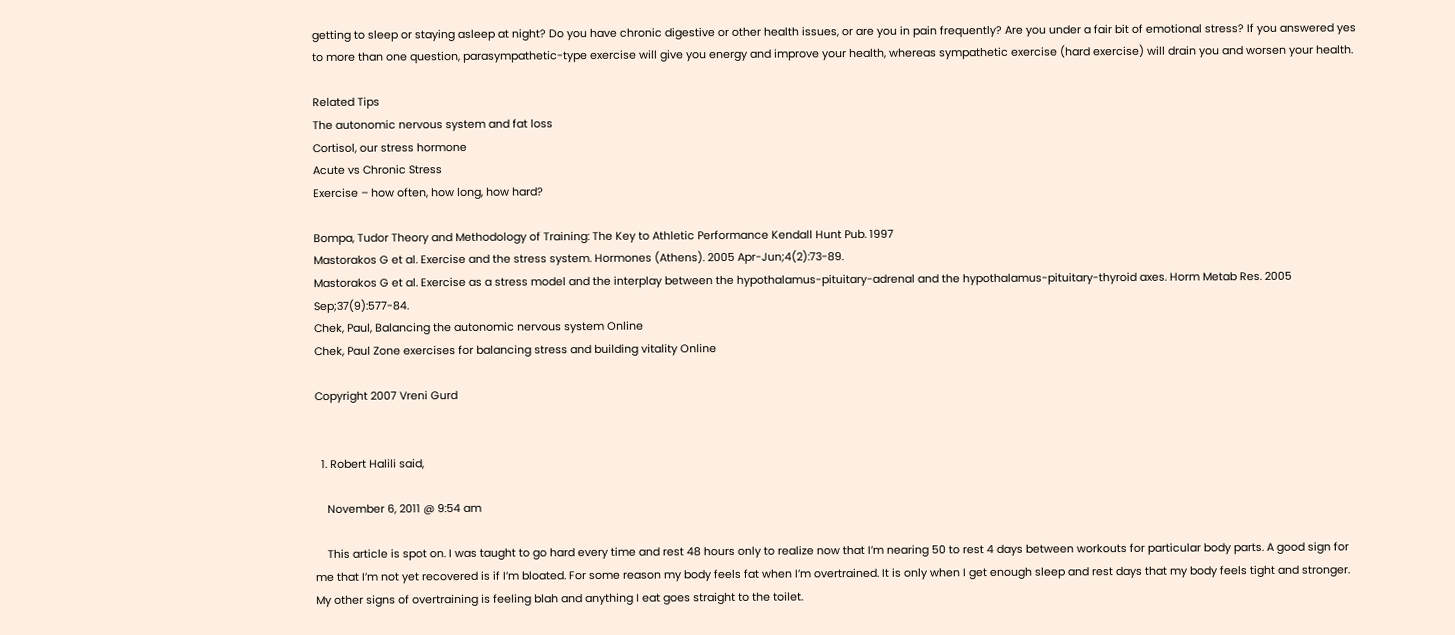getting to sleep or staying asleep at night? Do you have chronic digestive or other health issues, or are you in pain frequently? Are you under a fair bit of emotional stress? If you answered yes to more than one question, parasympathetic-type exercise will give you energy and improve your health, whereas sympathetic exercise (hard exercise) will drain you and worsen your health.

Related Tips
The autonomic nervous system and fat loss
Cortisol, our stress hormone
Acute vs Chronic Stress
Exercise – how often, how long, how hard?

Bompa, Tudor Theory and Methodology of Training: The Key to Athletic Performance Kendall Hunt Pub. 1997
Mastorakos G et al. Exercise and the stress system. Hormones (Athens). 2005 Apr-Jun;4(2):73-89.
Mastorakos G et al. Exercise as a stress model and the interplay between the hypothalamus-pituitary-adrenal and the hypothalamus-pituitary-thyroid axes. Horm Metab Res. 2005 Sep;37(9):577-84.
Chek, Paul, Balancing the autonomic nervous system Online
Chek, Paul Zone exercises for balancing stress and building vitality Online

Copyright 2007 Vreni Gurd


  1. Robert Halili said,

    November 6, 2011 @ 9:54 am

    This article is spot on. I was taught to go hard every time and rest 48 hours only to realize now that I’m nearing 50 to rest 4 days between workouts for particular body parts. A good sign for me that I’m not yet recovered is if I’m bloated. For some reason my body feels fat when I’m overtrained. It is only when I get enough sleep and rest days that my body feels tight and stronger. My other signs of overtraining is feeling blah and anything I eat goes straight to the toilet.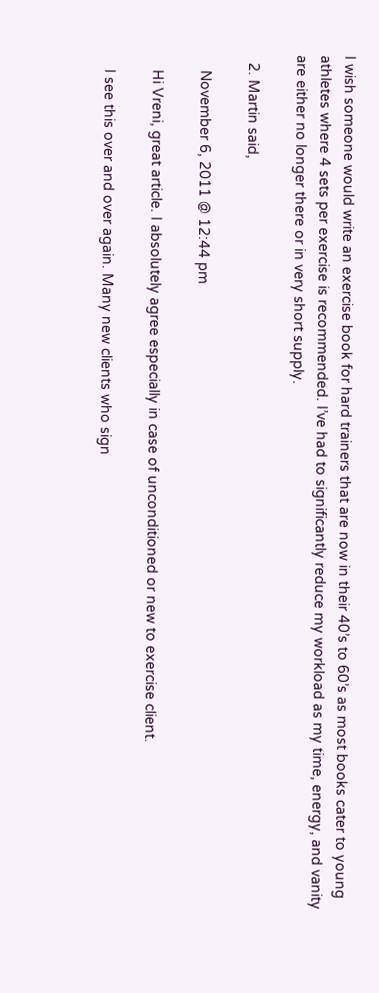I wish someone would write an exercise book for hard trainers that are now in their 40’s to 60’s as most books cater to young athletes where 4 sets per exercise is recommended. I’ve had to significantly reduce my workload as my time, energy, and vanity are either no longer there or in very short supply.

  2. Martin said,

    November 6, 2011 @ 12:44 pm

    Hi Vreni, great article. I absolutely agree especially in case of unconditioned or new to exercise client.

    I see this over and over again. Many new clients who sign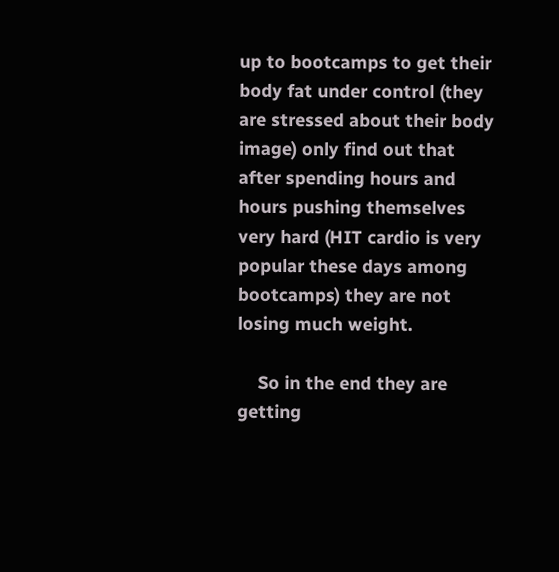up to bootcamps to get their body fat under control (they are stressed about their body image) only find out that after spending hours and hours pushing themselves very hard (HIT cardio is very popular these days among bootcamps) they are not losing much weight.

    So in the end they are getting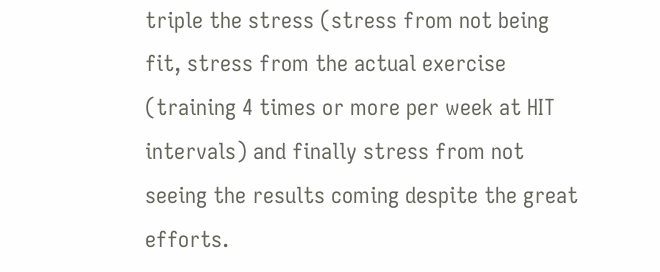triple the stress (stress from not being fit, stress from the actual exercise (training 4 times or more per week at HIT intervals) and finally stress from not seeing the results coming despite the great efforts.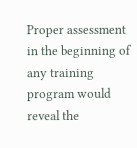Proper assessment in the beginning of any training program would reveal the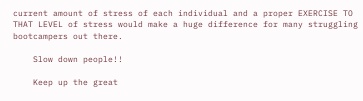current amount of stress of each individual and a proper EXERCISE TO THAT LEVEL of stress would make a huge difference for many struggling bootcampers out there.

    Slow down people!!

    Keep up the great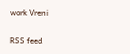work Vreni

RSS feed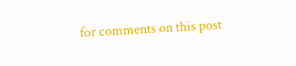for comments on this post